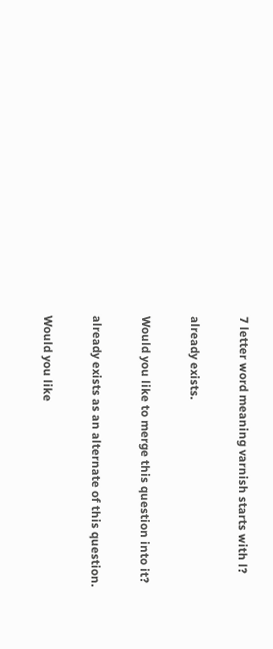7 letter word meaning varnish starts with l?

already exists.

Would you like to merge this question into it?

already exists as an alternate of this question.

Would you like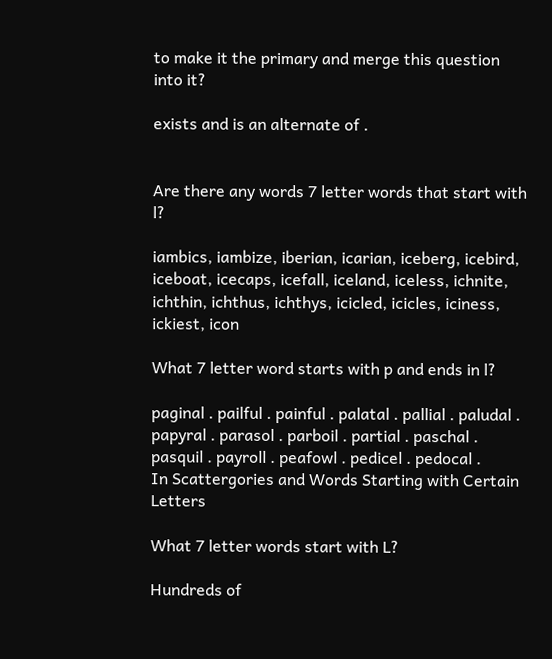to make it the primary and merge this question into it?

exists and is an alternate of .


Are there any words 7 letter words that start with l?

iambics, iambize, iberian, icarian, iceberg, icebird, iceboat, icecaps, icefall, iceland, iceless, ichnite, ichthin, ichthus, ichthys, icicled, icicles, iciness, ickiest, icon

What 7 letter word starts with p and ends in l?

paginal . pailful . painful . palatal . pallial . paludal . papyral . parasol . parboil . partial . paschal . pasquil . payroll . peafowl . pedicel . pedocal .
In Scattergories and Words Starting with Certain Letters

What 7 letter words start with L?

Hundreds of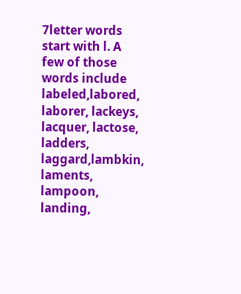7letter words start with l. A few of those words include labeled,labored, laborer, lackeys, lacquer, lactose, ladders, laggard,lambkin, laments, lampoon, landing,